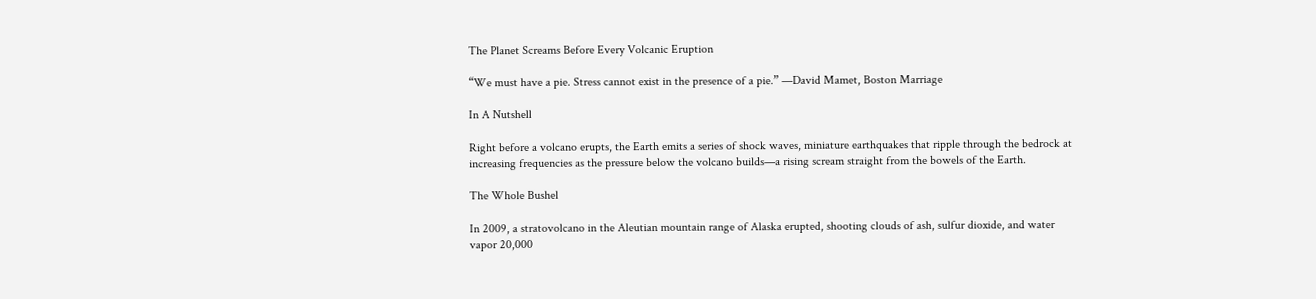The Planet Screams Before Every Volcanic Eruption

“We must have a pie. Stress cannot exist in the presence of a pie.” —David Mamet, Boston Marriage

In A Nutshell

Right before a volcano erupts, the Earth emits a series of shock waves, miniature earthquakes that ripple through the bedrock at increasing frequencies as the pressure below the volcano builds—a rising scream straight from the bowels of the Earth.

The Whole Bushel

In 2009, a stratovolcano in the Aleutian mountain range of Alaska erupted, shooting clouds of ash, sulfur dioxide, and water vapor 20,000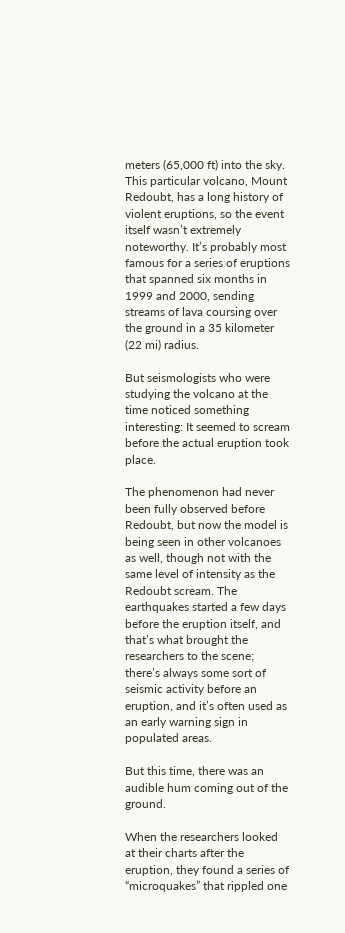meters (65,000 ft) into the sky. This particular volcano, Mount Redoubt, has a long history of violent eruptions, so the event itself wasn’t extremely noteworthy. It’s probably most famous for a series of eruptions that spanned six months in 1999 and 2000, sending streams of lava coursing over the ground in a 35 kilometer (22 mi) radius.

But seismologists who were studying the volcano at the time noticed something interesting: It seemed to scream before the actual eruption took place.

The phenomenon had never been fully observed before Redoubt, but now the model is being seen in other volcanoes as well, though not with the same level of intensity as the Redoubt scream. The earthquakes started a few days before the eruption itself, and that’s what brought the researchers to the scene; there’s always some sort of seismic activity before an eruption, and it’s often used as an early warning sign in populated areas.

But this time, there was an audible hum coming out of the ground.

When the researchers looked at their charts after the eruption, they found a series of “microquakes” that rippled one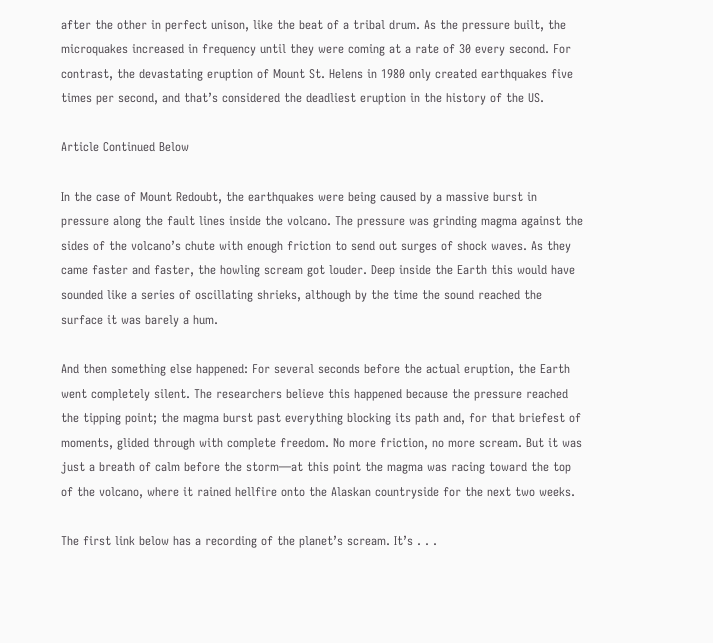after the other in perfect unison, like the beat of a tribal drum. As the pressure built, the microquakes increased in frequency until they were coming at a rate of 30 every second. For contrast, the devastating eruption of Mount St. Helens in 1980 only created earthquakes five times per second, and that’s considered the deadliest eruption in the history of the US.

Article Continued Below

In the case of Mount Redoubt, the earthquakes were being caused by a massive burst in pressure along the fault lines inside the volcano. The pressure was grinding magma against the sides of the volcano’s chute with enough friction to send out surges of shock waves. As they came faster and faster, the howling scream got louder. Deep inside the Earth this would have sounded like a series of oscillating shrieks, although by the time the sound reached the surface it was barely a hum.

And then something else happened: For several seconds before the actual eruption, the Earth went completely silent. The researchers believe this happened because the pressure reached the tipping point; the magma burst past everything blocking its path and, for that briefest of moments, glided through with complete freedom. No more friction, no more scream. But it was just a breath of calm before the storm—at this point the magma was racing toward the top of the volcano, where it rained hellfire onto the Alaskan countryside for the next two weeks.

The first link below has a recording of the planet’s scream. It’s . . .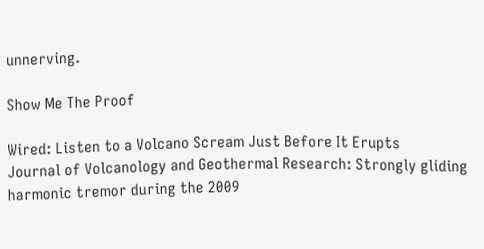unnerving.

Show Me The Proof

Wired: Listen to a Volcano Scream Just Before It Erupts
Journal of Volcanology and Geothermal Research: Strongly gliding harmonic tremor during the 2009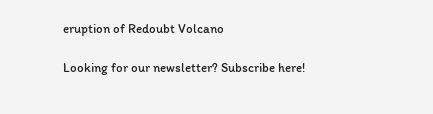eruption of Redoubt Volcano

Looking for our newsletter? Subscribe here!